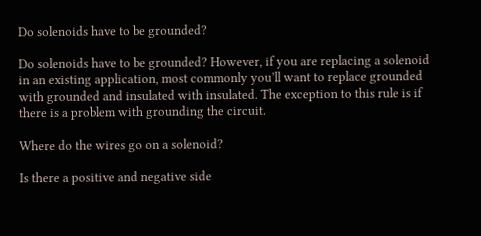Do solenoids have to be grounded?

Do solenoids have to be grounded? However, if you are replacing a solenoid in an existing application, most commonly you’ll want to replace grounded with grounded and insulated with insulated. The exception to this rule is if there is a problem with grounding the circuit.

Where do the wires go on a solenoid?

Is there a positive and negative side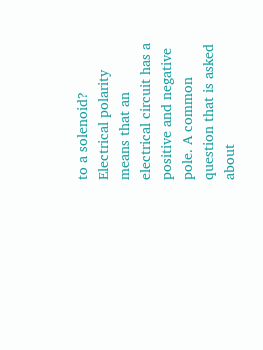to a solenoid? Electrical polarity means that an electrical circuit has a positive and negative pole. A common question that is asked about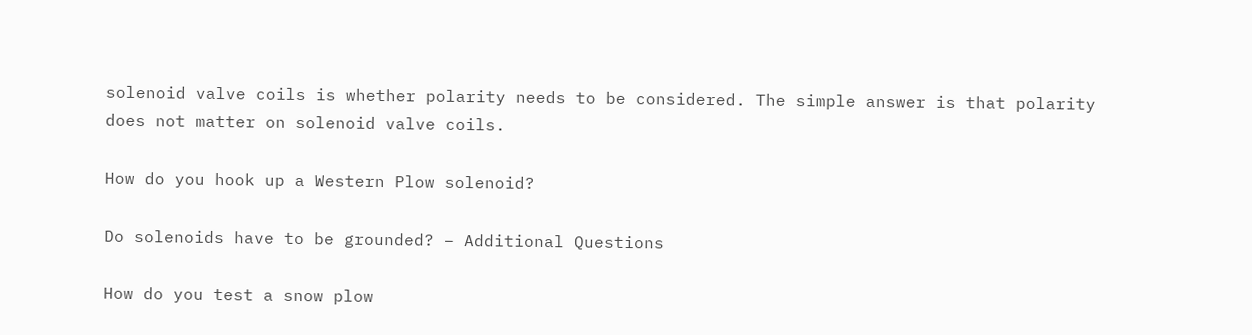solenoid valve coils is whether polarity needs to be considered. The simple answer is that polarity does not matter on solenoid valve coils.

How do you hook up a Western Plow solenoid?

Do solenoids have to be grounded? – Additional Questions

How do you test a snow plow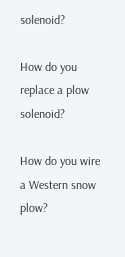solenoid?

How do you replace a plow solenoid?

How do you wire a Western snow plow?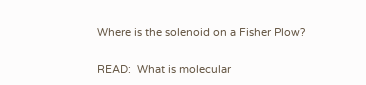Where is the solenoid on a Fisher Plow?

READ:  What is molecular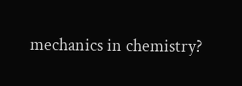mechanics in chemistry?